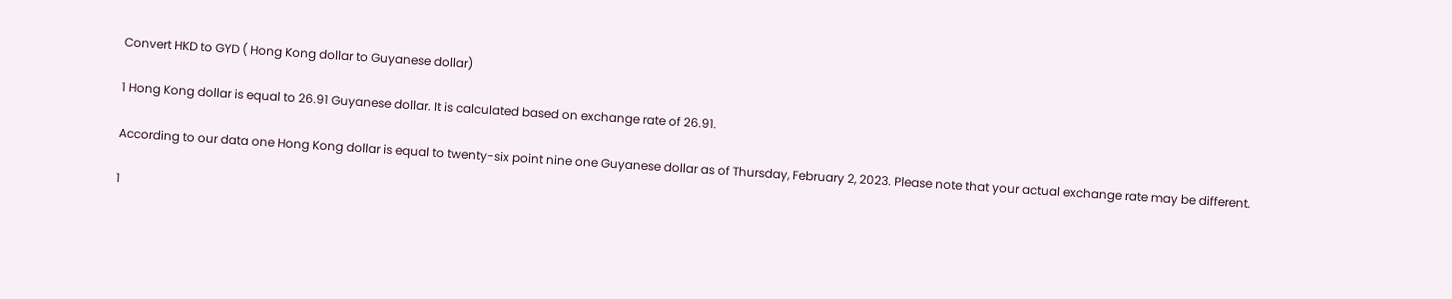Convert HKD to GYD ( Hong Kong dollar to Guyanese dollar)

1 Hong Kong dollar is equal to 26.91 Guyanese dollar. It is calculated based on exchange rate of 26.91.

According to our data one Hong Kong dollar is equal to twenty-six point nine one Guyanese dollar as of Thursday, February 2, 2023. Please note that your actual exchange rate may be different.

1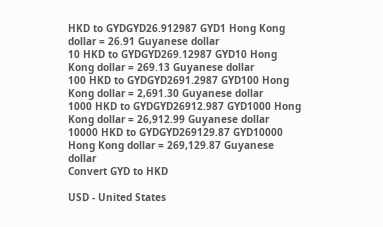HKD to GYDGYD26.912987 GYD1 Hong Kong dollar = 26.91 Guyanese dollar
10 HKD to GYDGYD269.12987 GYD10 Hong Kong dollar = 269.13 Guyanese dollar
100 HKD to GYDGYD2691.2987 GYD100 Hong Kong dollar = 2,691.30 Guyanese dollar
1000 HKD to GYDGYD26912.987 GYD1000 Hong Kong dollar = 26,912.99 Guyanese dollar
10000 HKD to GYDGYD269129.87 GYD10000 Hong Kong dollar = 269,129.87 Guyanese dollar
Convert GYD to HKD

USD - United States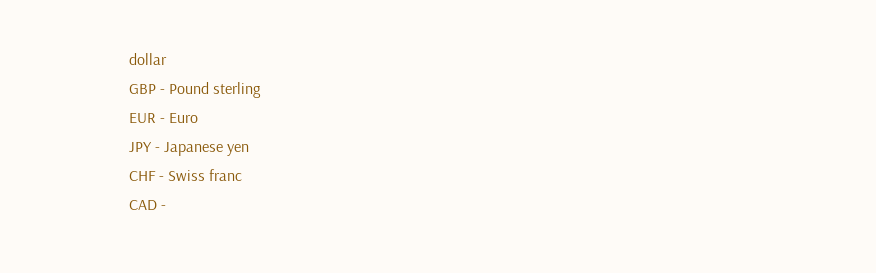dollar
GBP - Pound sterling
EUR - Euro
JPY - Japanese yen
CHF - Swiss franc
CAD -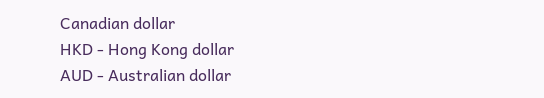Canadian dollar
HKD - Hong Kong dollar
AUD - Australian dollar